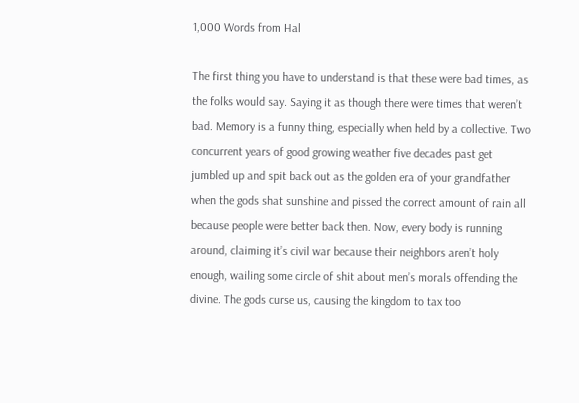1,000 Words from Hal

The first thing you have to understand is that these were bad times, as the folks would say. Saying it as though there were times that weren’t bad. Memory is a funny thing, especially when held by a collective. Two concurrent years of good growing weather five decades past get jumbled up and spit back out as the golden era of your grandfather when the gods shat sunshine and pissed the correct amount of rain all because people were better back then. Now, every body is running around, claiming it’s civil war because their neighbors aren’t holy enough, wailing some circle of shit about men’s morals offending the divine. The gods curse us, causing the kingdom to tax too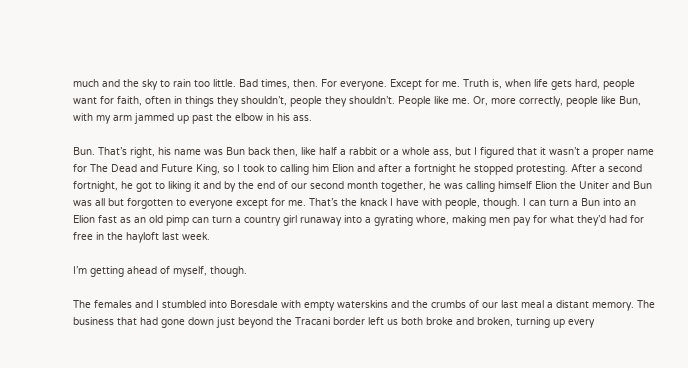much and the sky to rain too little. Bad times, then. For everyone. Except for me. Truth is, when life gets hard, people want for faith, often in things they shouldn’t, people they shouldn’t. People like me. Or, more correctly, people like Bun, with my arm jammed up past the elbow in his ass.

Bun. That’s right, his name was Bun back then, like half a rabbit or a whole ass, but I figured that it wasn’t a proper name for The Dead and Future King, so I took to calling him Elion and after a fortnight he stopped protesting. After a second fortnight, he got to liking it and by the end of our second month together, he was calling himself Elion the Uniter and Bun was all but forgotten to everyone except for me. That’s the knack I have with people, though. I can turn a Bun into an Elion fast as an old pimp can turn a country girl runaway into a gyrating whore, making men pay for what they’d had for free in the hayloft last week.

I’m getting ahead of myself, though.

The females and I stumbled into Boresdale with empty waterskins and the crumbs of our last meal a distant memory. The business that had gone down just beyond the Tracani border left us both broke and broken, turning up every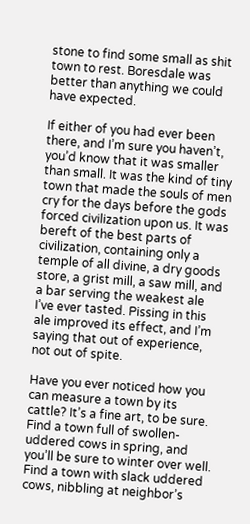stone to find some small as shit town to rest. Boresdale was better than anything we could have expected.

If either of you had ever been there, and I’m sure you haven’t, you’d know that it was smaller than small. It was the kind of tiny town that made the souls of men cry for the days before the gods forced civilization upon us. It was bereft of the best parts of civilization, containing only a temple of all divine, a dry goods store, a grist mill, a saw mill, and a bar serving the weakest ale I’ve ever tasted. Pissing in this ale improved its effect, and I’m saying that out of experience, not out of spite.

Have you ever noticed how you can measure a town by its cattle? It’s a fine art, to be sure. Find a town full of swollen-uddered cows in spring, and you’ll be sure to winter over well. Find a town with slack uddered cows, nibbling at neighbor’s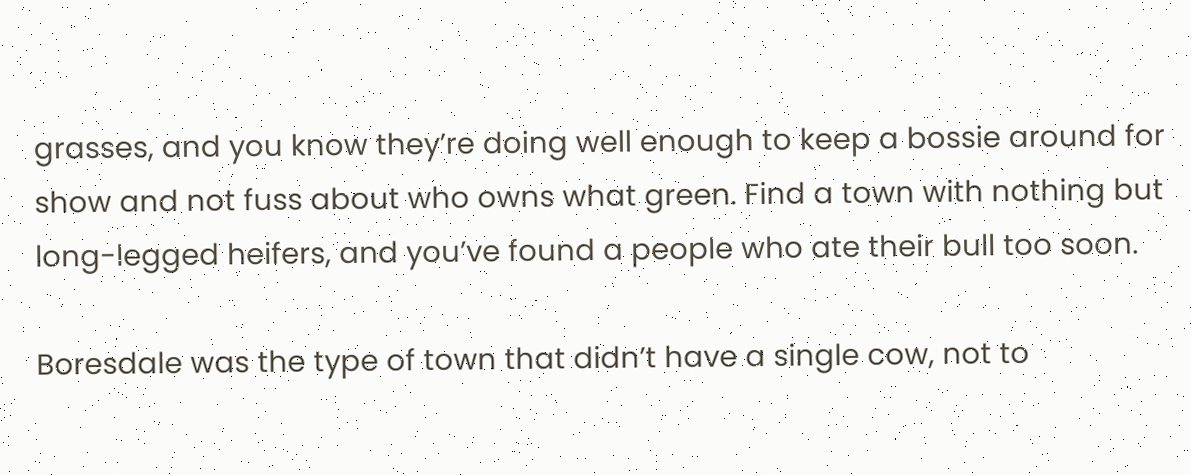grasses, and you know they’re doing well enough to keep a bossie around for show and not fuss about who owns what green. Find a town with nothing but long-legged heifers, and you’ve found a people who ate their bull too soon.

Boresdale was the type of town that didn’t have a single cow, not to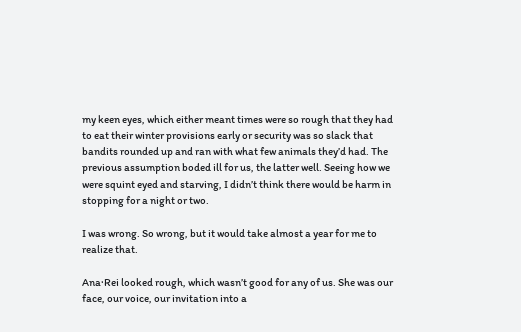my keen eyes, which either meant times were so rough that they had to eat their winter provisions early or security was so slack that bandits rounded up and ran with what few animals they’d had. The previous assumption boded ill for us, the latter well. Seeing how we were squint eyed and starving, I didn’t think there would be harm in stopping for a night or two.

I was wrong. So wrong, but it would take almost a year for me to realize that.

Ana·Rei looked rough, which wasn’t good for any of us. She was our face, our voice, our invitation into a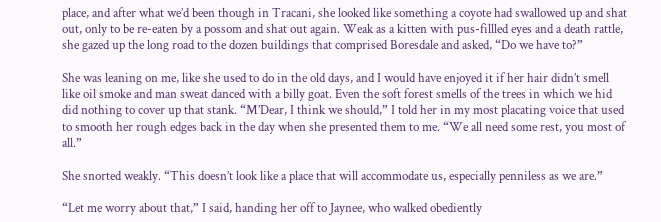place, and after what we’d been though in Tracani, she looked like something a coyote had swallowed up and shat out, only to be re-eaten by a possom and shat out again. Weak as a kitten with pus-fillled eyes and a death rattle, she gazed up the long road to the dozen buildings that comprised Boresdale and asked, “Do we have to?”

She was leaning on me, like she used to do in the old days, and I would have enjoyed it if her hair didn’t smell like oil smoke and man sweat danced with a billy goat. Even the soft forest smells of the trees in which we hid did nothing to cover up that stank. “M’Dear, I think we should,” I told her in my most placating voice that used to smooth her rough edges back in the day when she presented them to me. “We all need some rest, you most of all.”

She snorted weakly. “This doesn’t look like a place that will accommodate us, especially penniless as we are.”

“Let me worry about that,” I said, handing her off to Jaynee, who walked obediently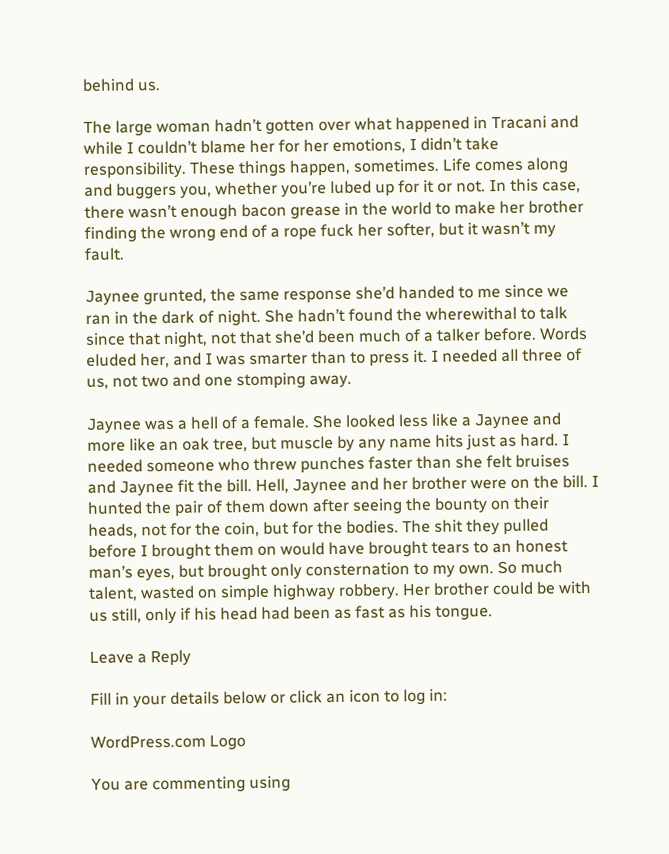behind us.

The large woman hadn’t gotten over what happened in Tracani and while I couldn’t blame her for her emotions, I didn’t take responsibility. These things happen, sometimes. Life comes along and buggers you, whether you’re lubed up for it or not. In this case, there wasn’t enough bacon grease in the world to make her brother finding the wrong end of a rope fuck her softer, but it wasn’t my fault.

Jaynee grunted, the same response she’d handed to me since we ran in the dark of night. She hadn’t found the wherewithal to talk since that night, not that she’d been much of a talker before. Words eluded her, and I was smarter than to press it. I needed all three of us, not two and one stomping away.

Jaynee was a hell of a female. She looked less like a Jaynee and more like an oak tree, but muscle by any name hits just as hard. I needed someone who threw punches faster than she felt bruises and Jaynee fit the bill. Hell, Jaynee and her brother were on the bill. I hunted the pair of them down after seeing the bounty on their heads, not for the coin, but for the bodies. The shit they pulled before I brought them on would have brought tears to an honest man’s eyes, but brought only consternation to my own. So much talent, wasted on simple highway robbery. Her brother could be with us still, only if his head had been as fast as his tongue.

Leave a Reply

Fill in your details below or click an icon to log in:

WordPress.com Logo

You are commenting using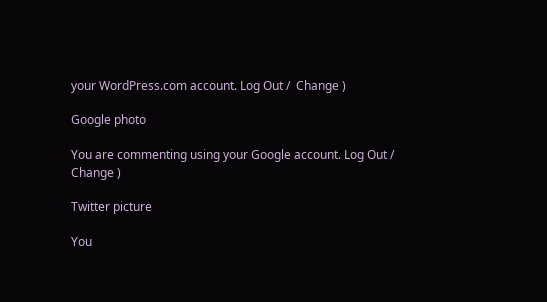your WordPress.com account. Log Out /  Change )

Google photo

You are commenting using your Google account. Log Out /  Change )

Twitter picture

You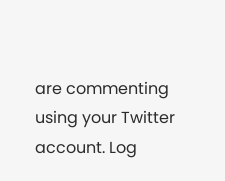are commenting using your Twitter account. Log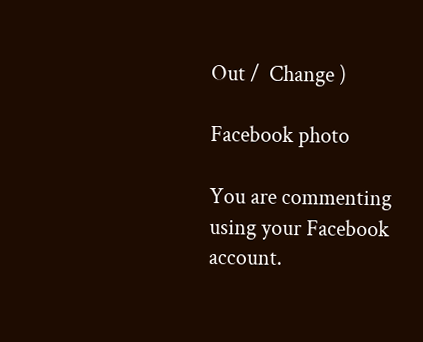Out /  Change )

Facebook photo

You are commenting using your Facebook account.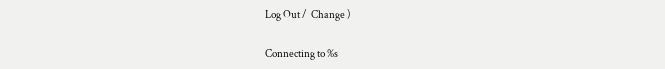Log Out /  Change )

Connecting to %s